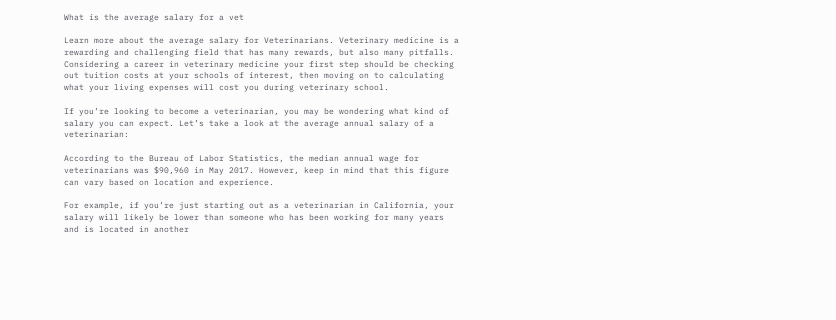What is the average salary for a vet

Learn more about the average salary for Veterinarians. Veterinary medicine is a rewarding and challenging field that has many rewards, but also many pitfalls. Considering a career in veterinary medicine your first step should be checking out tuition costs at your schools of interest, then moving on to calculating what your living expenses will cost you during veterinary school.

If you’re looking to become a veterinarian, you may be wondering what kind of salary you can expect. Let’s take a look at the average annual salary of a veterinarian:

According to the Bureau of Labor Statistics, the median annual wage for veterinarians was $90,960 in May 2017. However, keep in mind that this figure can vary based on location and experience.

For example, if you’re just starting out as a veterinarian in California, your salary will likely be lower than someone who has been working for many years and is located in another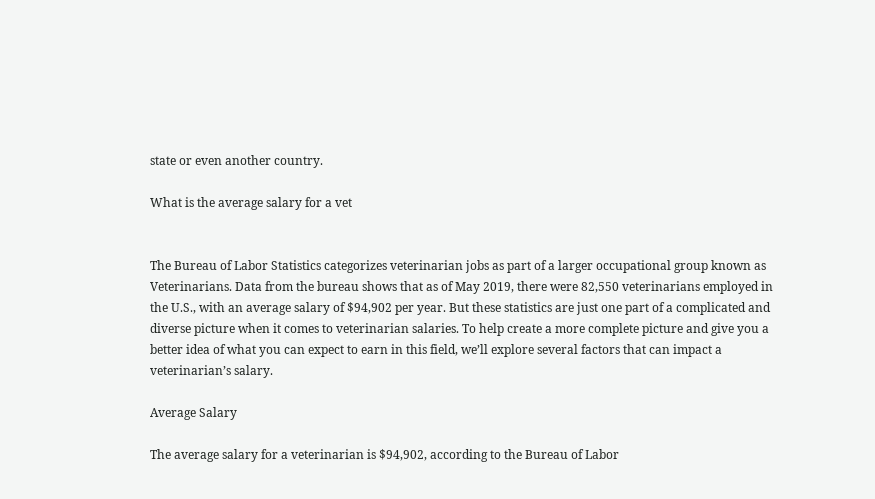state or even another country.

What is the average salary for a vet


The Bureau of Labor Statistics categorizes veterinarian jobs as part of a larger occupational group known as Veterinarians. Data from the bureau shows that as of May 2019, there were 82,550 veterinarians employed in the U.S., with an average salary of $94,902 per year. But these statistics are just one part of a complicated and diverse picture when it comes to veterinarian salaries. To help create a more complete picture and give you a better idea of what you can expect to earn in this field, we’ll explore several factors that can impact a veterinarian’s salary.

Average Salary

The average salary for a veterinarian is $94,902, according to the Bureau of Labor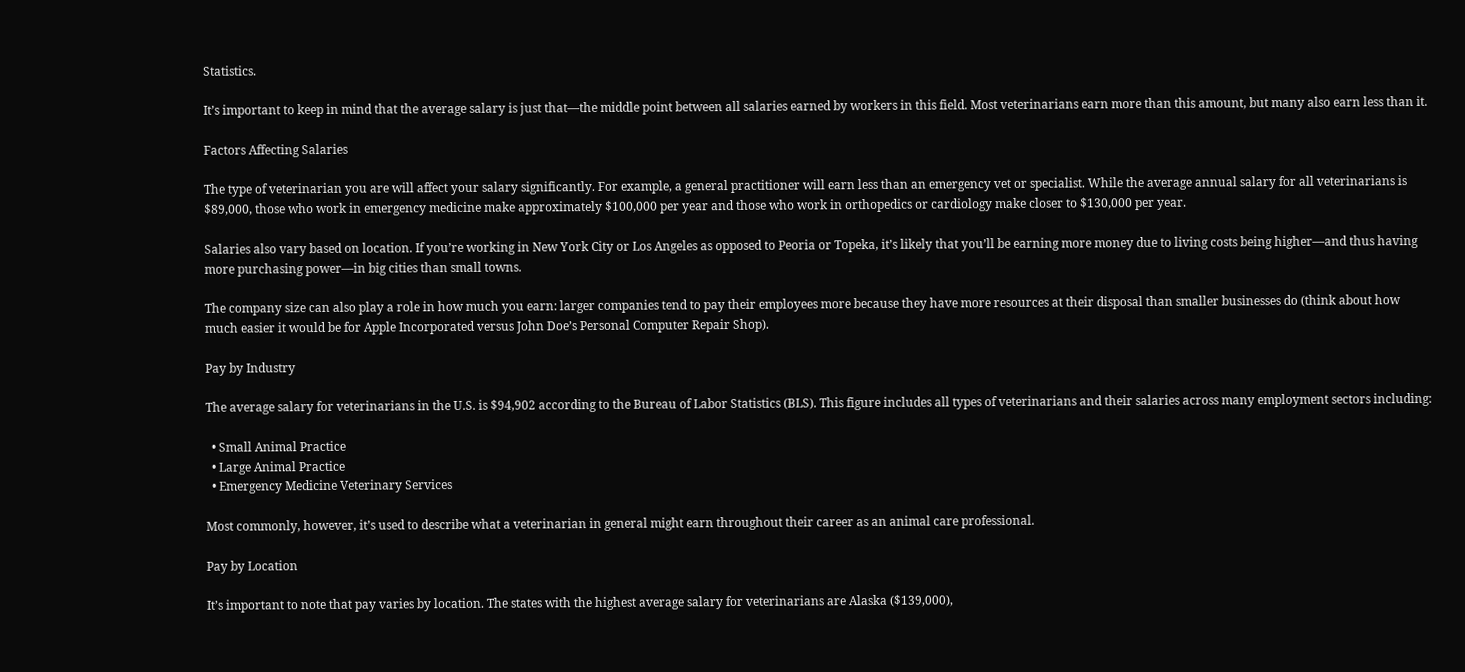Statistics.

It’s important to keep in mind that the average salary is just that—the middle point between all salaries earned by workers in this field. Most veterinarians earn more than this amount, but many also earn less than it.

Factors Affecting Salaries

The type of veterinarian you are will affect your salary significantly. For example, a general practitioner will earn less than an emergency vet or specialist. While the average annual salary for all veterinarians is $89,000, those who work in emergency medicine make approximately $100,000 per year and those who work in orthopedics or cardiology make closer to $130,000 per year.

Salaries also vary based on location. If you’re working in New York City or Los Angeles as opposed to Peoria or Topeka, it’s likely that you’ll be earning more money due to living costs being higher—and thus having more purchasing power—in big cities than small towns.

The company size can also play a role in how much you earn: larger companies tend to pay their employees more because they have more resources at their disposal than smaller businesses do (think about how much easier it would be for Apple Incorporated versus John Doe’s Personal Computer Repair Shop).

Pay by Industry

The average salary for veterinarians in the U.S. is $94,902 according to the Bureau of Labor Statistics (BLS). This figure includes all types of veterinarians and their salaries across many employment sectors including:

  • Small Animal Practice
  • Large Animal Practice
  • Emergency Medicine Veterinary Services

Most commonly, however, it’s used to describe what a veterinarian in general might earn throughout their career as an animal care professional.

Pay by Location

It’s important to note that pay varies by location. The states with the highest average salary for veterinarians are Alaska ($139,000),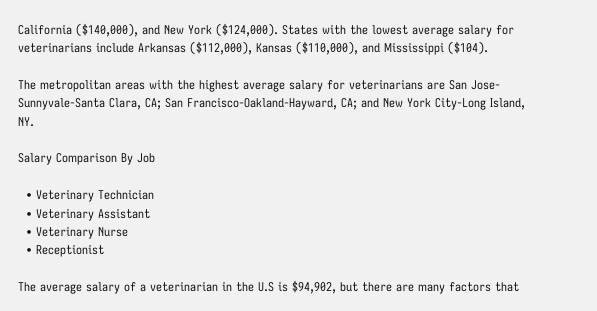California ($140,000), and New York ($124,000). States with the lowest average salary for veterinarians include Arkansas ($112,000), Kansas ($110,000), and Mississippi ($104).

The metropolitan areas with the highest average salary for veterinarians are San Jose-Sunnyvale-Santa Clara, CA; San Francisco-Oakland-Hayward, CA; and New York City-Long Island, NY.

Salary Comparison By Job

  • Veterinary Technician
  • Veterinary Assistant
  • Veterinary Nurse
  • Receptionist

The average salary of a veterinarian in the U.S is $94,902, but there are many factors that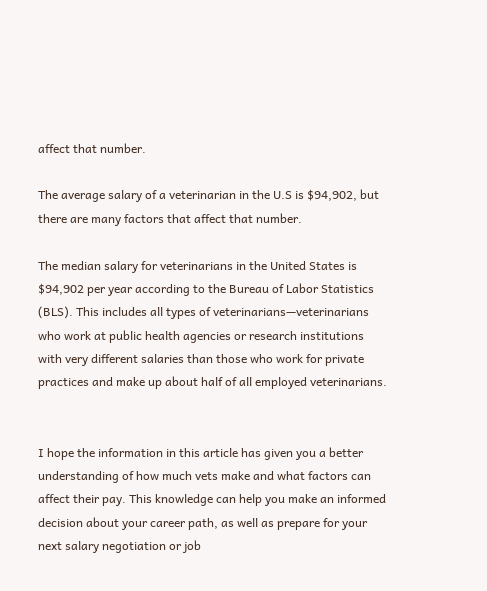affect that number.

The average salary of a veterinarian in the U.S is $94,902, but there are many factors that affect that number.

The median salary for veterinarians in the United States is $94,902 per year according to the Bureau of Labor Statistics (BLS). This includes all types of veterinarians—veterinarians who work at public health agencies or research institutions with very different salaries than those who work for private practices and make up about half of all employed veterinarians.


I hope the information in this article has given you a better understanding of how much vets make and what factors can affect their pay. This knowledge can help you make an informed decision about your career path, as well as prepare for your next salary negotiation or job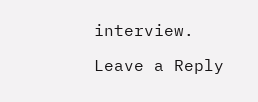interview.

Leave a Reply